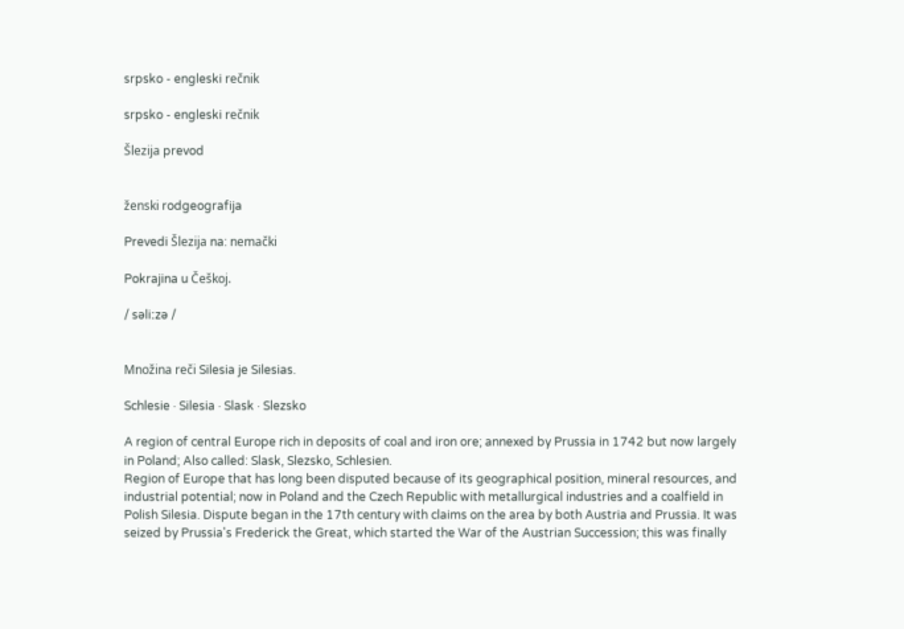srpsko - engleski rečnik

srpsko - engleski rečnik

Šlezija prevod


ženski rodgeografija

Prevedi Šlezija na: nemački

Pokrajina u Češkoj.

/ səliːzə /


Množina reči Silesia je Silesias.

Schlesie · Silesia · Slask · Slezsko

A region of central Europe rich in deposits of coal and iron ore; annexed by Prussia in 1742 but now largely in Poland; Also called: Slask, Slezsko, Schlesien.
Region of Europe that has long been disputed because of its geographical position, mineral resources, and industrial potential; now in Poland and the Czech Republic with metallurgical industries and a coalfield in Polish Silesia. Dispute began in the 17th century with claims on the area by both Austria and Prussia. It was seized by Prussia's Frederick the Great, which started the War of the Austrian Succession; this was finally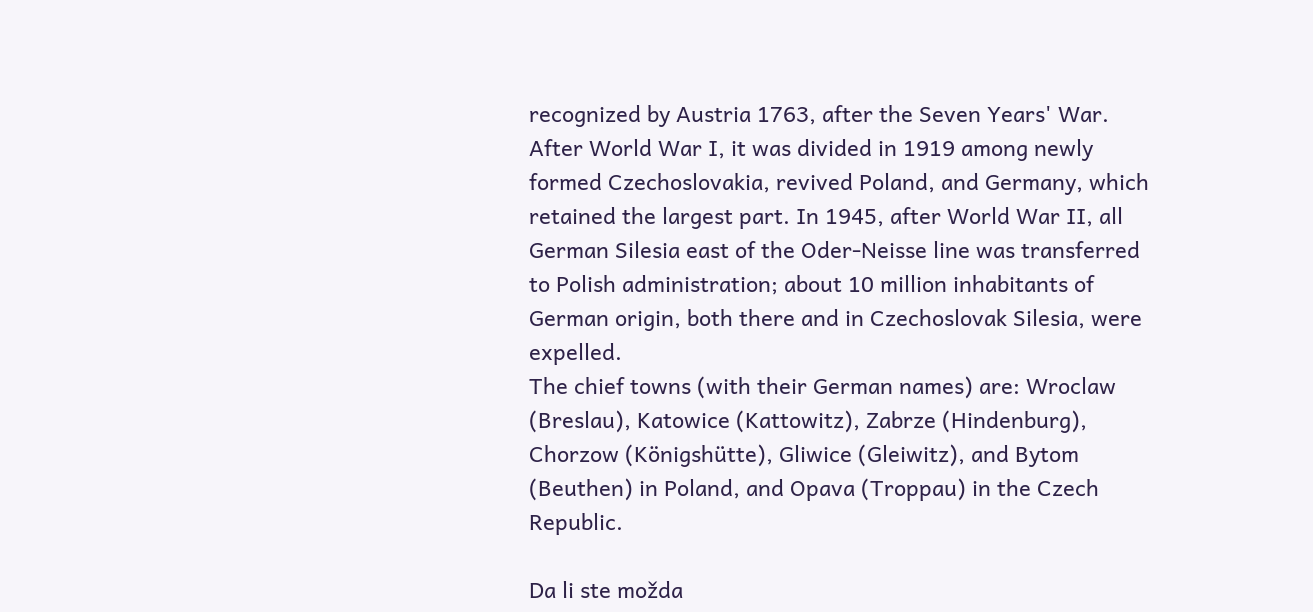recognized by Austria 1763, after the Seven Years' War. After World War I, it was divided in 1919 among newly formed Czechoslovakia, revived Poland, and Germany, which retained the largest part. In 1945, after World War II, all German Silesia east of the Oder-Neisse line was transferred to Polish administration; about 10 million inhabitants of German origin, both there and in Czechoslovak Silesia, were expelled.
The chief towns (with their German names) are: Wroclaw (Breslau), Katowice (Kattowitz), Zabrze (Hindenburg), Chorzow (Königshütte), Gliwice (Gleiwitz), and Bytom (Beuthen) in Poland, and Opava (Troppau) in the Czech Republic.

Da li ste možda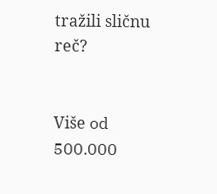tražili sličnu reč?


Više od 500.000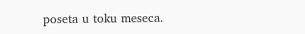poseta u toku meseca.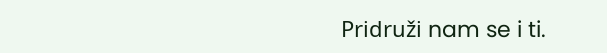Pridruži nam se i ti.